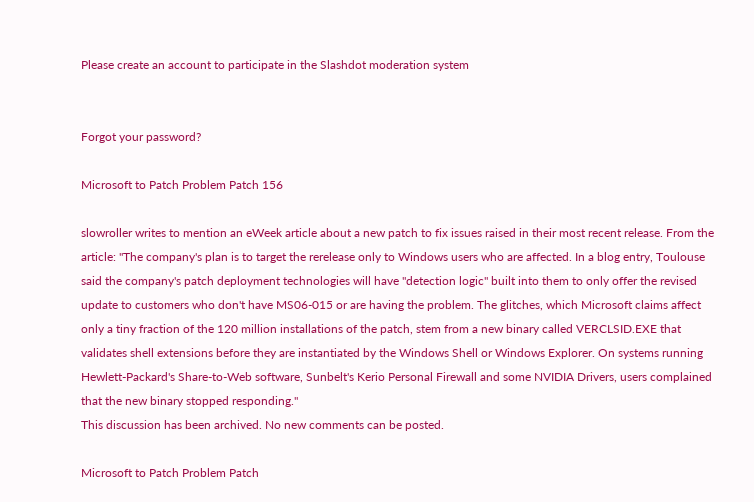Please create an account to participate in the Slashdot moderation system


Forgot your password?

Microsoft to Patch Problem Patch 156

slowroller writes to mention an eWeek article about a new patch to fix issues raised in their most recent release. From the article: "The company's plan is to target the rerelease only to Windows users who are affected. In a blog entry, Toulouse said the company's patch deployment technologies will have "detection logic" built into them to only offer the revised update to customers who don't have MS06-015 or are having the problem. The glitches, which Microsoft claims affect only a tiny fraction of the 120 million installations of the patch, stem from a new binary called VERCLSID.EXE that validates shell extensions before they are instantiated by the Windows Shell or Windows Explorer. On systems running Hewlett-Packard's Share-to-Web software, Sunbelt's Kerio Personal Firewall and some NVIDIA Drivers, users complained that the new binary stopped responding."
This discussion has been archived. No new comments can be posted.

Microsoft to Patch Problem Patch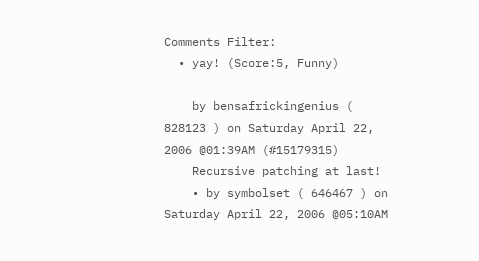Comments Filter:
  • yay! (Score:5, Funny)

    by bensafrickingenius ( 828123 ) on Saturday April 22, 2006 @01:39AM (#15179315)
    Recursive patching at last!
    • by symbolset ( 646467 ) on Saturday April 22, 2006 @05:10AM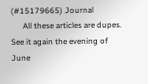(#15179665) Journal
      All these articles are dupes. See it again the evening of June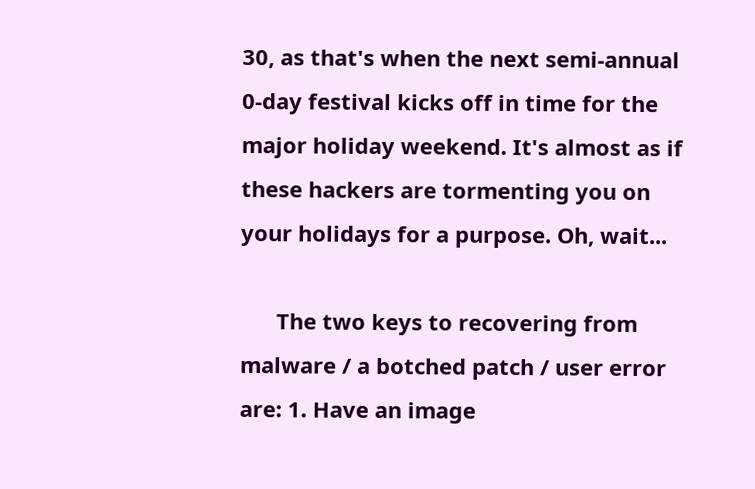30, as that's when the next semi-annual 0-day festival kicks off in time for the major holiday weekend. It's almost as if these hackers are tormenting you on your holidays for a purpose. Oh, wait...

      The two keys to recovering from malware / a botched patch / user error are: 1. Have an image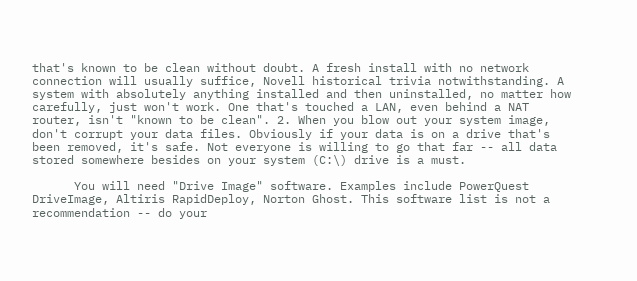that's known to be clean without doubt. A fresh install with no network connection will usually suffice, Novell historical trivia notwithstanding. A system with absolutely anything installed and then uninstalled, no matter how carefully, just won't work. One that's touched a LAN, even behind a NAT router, isn't "known to be clean". 2. When you blow out your system image, don't corrupt your data files. Obviously if your data is on a drive that's been removed, it's safe. Not everyone is willing to go that far -- all data stored somewhere besides on your system (C:\) drive is a must.

      You will need "Drive Image" software. Examples include PowerQuest DriveImage, Altiris RapidDeploy, Norton Ghost. This software list is not a recommendation -- do your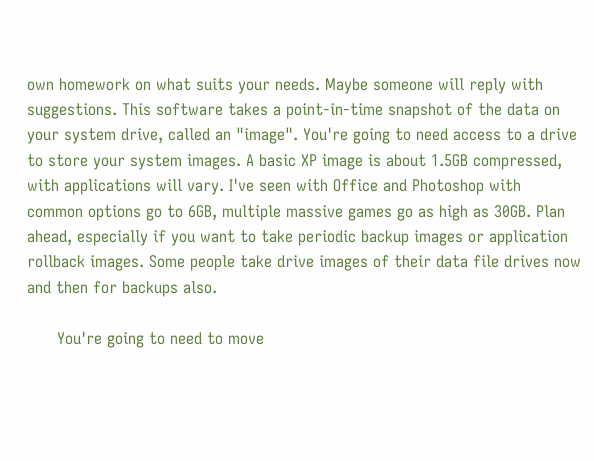own homework on what suits your needs. Maybe someone will reply with suggestions. This software takes a point-in-time snapshot of the data on your system drive, called an "image". You're going to need access to a drive to store your system images. A basic XP image is about 1.5GB compressed, with applications will vary. I've seen with Office and Photoshop with common options go to 6GB, multiple massive games go as high as 30GB. Plan ahead, especially if you want to take periodic backup images or application rollback images. Some people take drive images of their data file drives now and then for backups also.

      You're going to need to move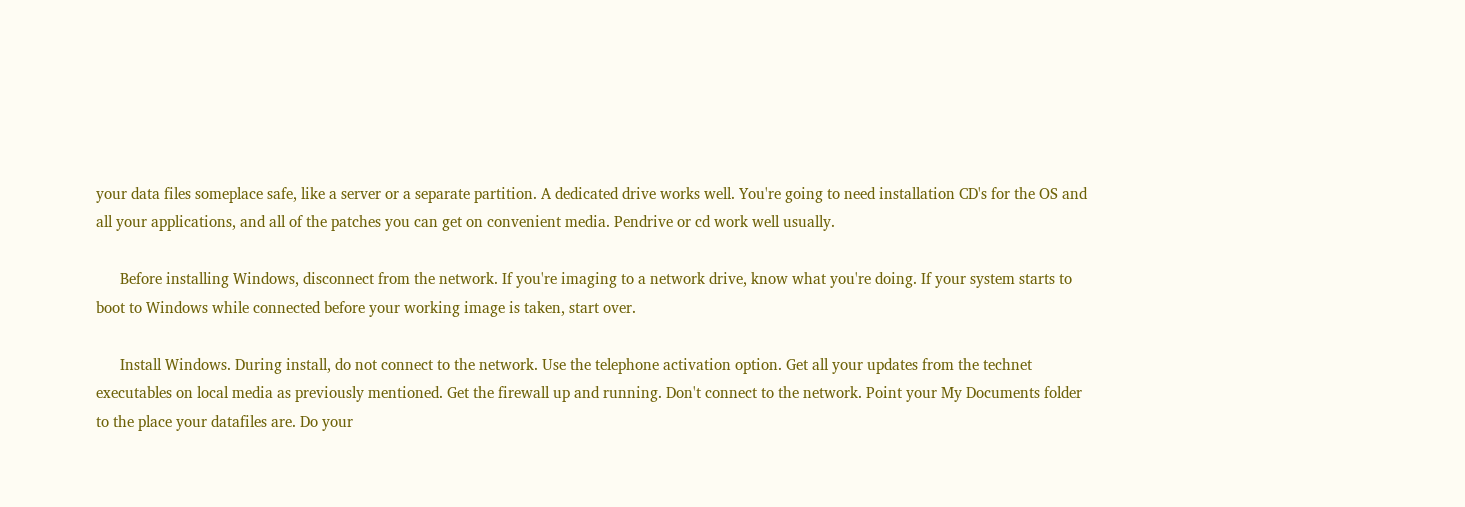your data files someplace safe, like a server or a separate partition. A dedicated drive works well. You're going to need installation CD's for the OS and all your applications, and all of the patches you can get on convenient media. Pendrive or cd work well usually.

      Before installing Windows, disconnect from the network. If you're imaging to a network drive, know what you're doing. If your system starts to boot to Windows while connected before your working image is taken, start over.

      Install Windows. During install, do not connect to the network. Use the telephone activation option. Get all your updates from the technet executables on local media as previously mentioned. Get the firewall up and running. Don't connect to the network. Point your My Documents folder to the place your datafiles are. Do your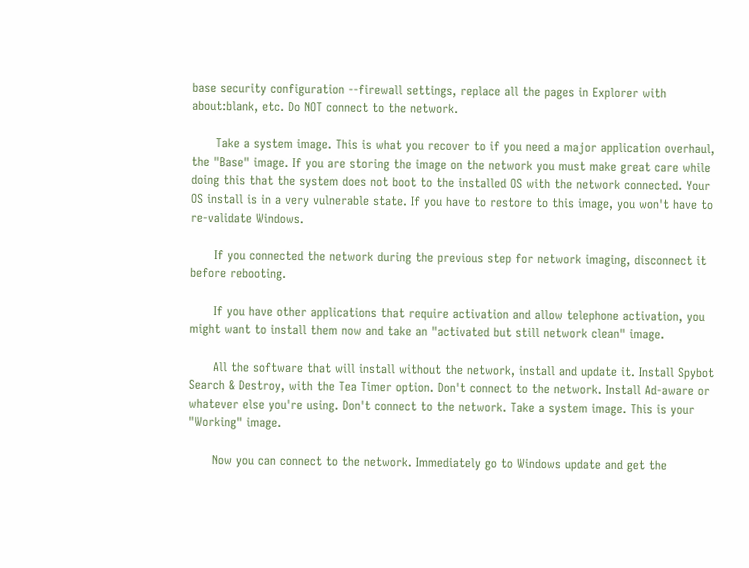base security configuration --firewall settings, replace all the pages in Explorer with about:blank, etc. Do NOT connect to the network.

      Take a system image. This is what you recover to if you need a major application overhaul, the "Base" image. If you are storing the image on the network you must make great care while doing this that the system does not boot to the installed OS with the network connected. Your OS install is in a very vulnerable state. If you have to restore to this image, you won't have to re-validate Windows.

      If you connected the network during the previous step for network imaging, disconnect it before rebooting.

      If you have other applications that require activation and allow telephone activation, you might want to install them now and take an "activated but still network clean" image.

      All the software that will install without the network, install and update it. Install Spybot Search & Destroy, with the Tea Timer option. Don't connect to the network. Install Ad-aware or whatever else you're using. Don't connect to the network. Take a system image. This is your "Working" image.

      Now you can connect to the network. Immediately go to Windows update and get the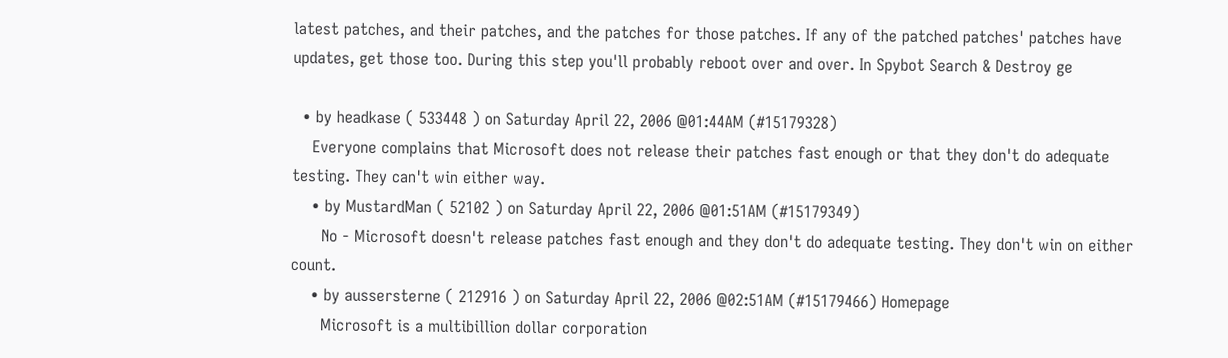latest patches, and their patches, and the patches for those patches. If any of the patched patches' patches have updates, get those too. During this step you'll probably reboot over and over. In Spybot Search & Destroy ge

  • by headkase ( 533448 ) on Saturday April 22, 2006 @01:44AM (#15179328)
    Everyone complains that Microsoft does not release their patches fast enough or that they don't do adequate testing. They can't win either way.
    • by MustardMan ( 52102 ) on Saturday April 22, 2006 @01:51AM (#15179349)
      No - Microsoft doesn't release patches fast enough and they don't do adequate testing. They don't win on either count.
    • by aussersterne ( 212916 ) on Saturday April 22, 2006 @02:51AM (#15179466) Homepage
      Microsoft is a multibillion dollar corporation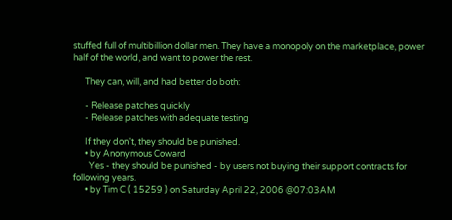stuffed full of multibillion dollar men. They have a monopoly on the marketplace, power half of the world, and want to power the rest.

      They can, will, and had better do both:

      - Release patches quickly
      - Release patches with adequate testing

      If they don't, they should be punished.
      • by Anonymous Coward
        Yes - they should be punished - by users not buying their support contracts for following years.
      • by Tim C ( 15259 ) on Saturday April 22, 2006 @07:03AM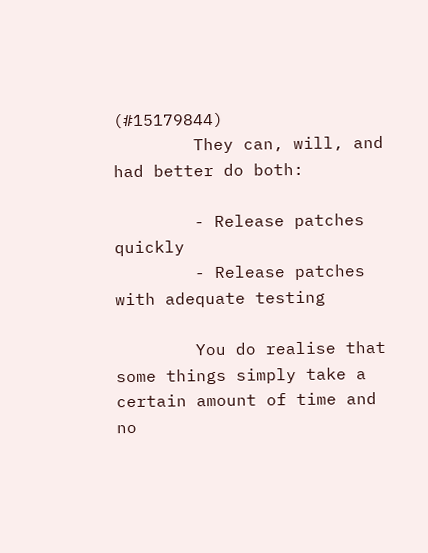(#15179844)
        They can, will, and had better do both:

        - Release patches quickly
        - Release patches with adequate testing

        You do realise that some things simply take a certain amount of time and no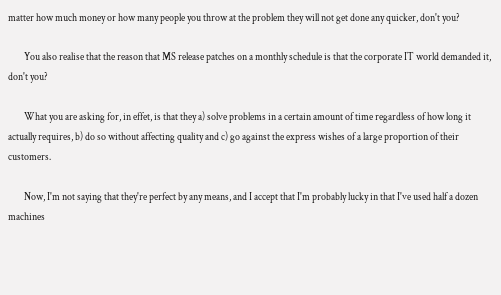matter how much money or how many people you throw at the problem they will not get done any quicker, don't you?

        You also realise that the reason that MS release patches on a monthly schedule is that the corporate IT world demanded it, don't you?

        What you are asking for, in effet, is that they a) solve problems in a certain amount of time regardless of how long it actually requires, b) do so without affecting quality and c) go against the express wishes of a large proportion of their customers.

        Now, I'm not saying that they're perfect by any means, and I accept that I'm probably lucky in that I've used half a dozen machines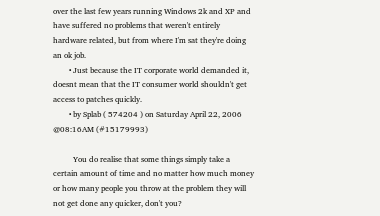over the last few years running Windows 2k and XP and have suffered no problems that weren't entirely hardware related, but from where I'm sat they're doing an ok job.
        • Just because the IT corporate world demanded it, doesnt mean that the IT consumer world shouldn't get access to patches quickly.
        • by Splab ( 574204 ) on Saturday April 22, 2006 @08:16AM (#15179993)

          You do realise that some things simply take a certain amount of time and no matter how much money or how many people you throw at the problem they will not get done any quicker, don't you?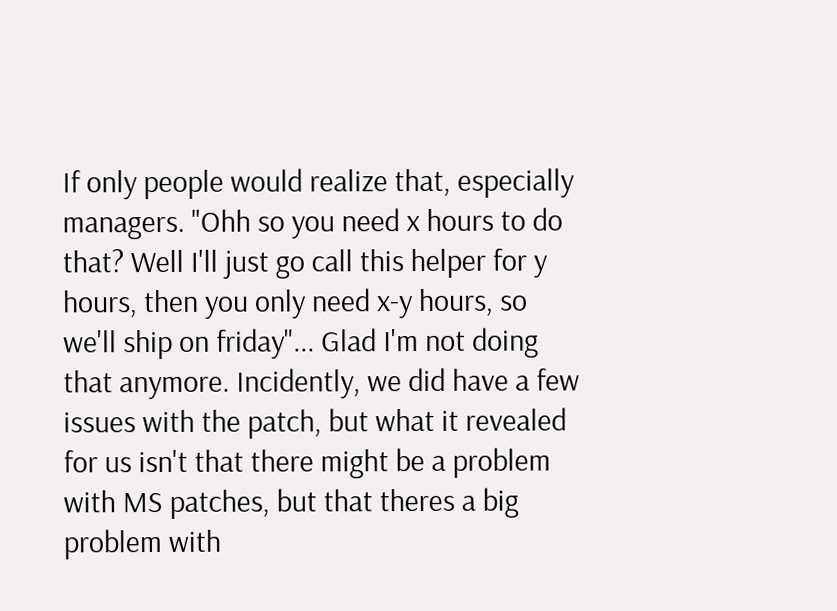If only people would realize that, especially managers. "Ohh so you need x hours to do that? Well I'll just go call this helper for y hours, then you only need x-y hours, so we'll ship on friday"... Glad I'm not doing that anymore. Incidently, we did have a few issues with the patch, but what it revealed for us isn't that there might be a problem with MS patches, but that theres a big problem with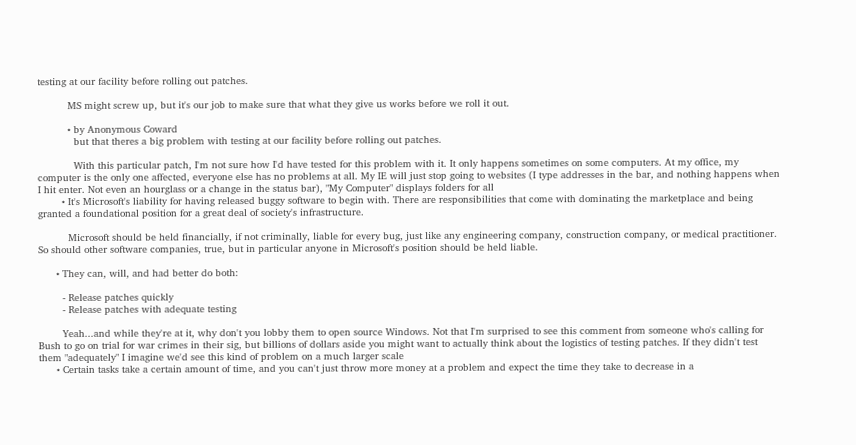testing at our facility before rolling out patches.

          MS might screw up, but it's our job to make sure that what they give us works before we roll it out.

          • by Anonymous Coward
            but that theres a big problem with testing at our facility before rolling out patches.

            With this particular patch, I'm not sure how I'd have tested for this problem with it. It only happens sometimes on some computers. At my office, my computer is the only one affected, everyone else has no problems at all. My IE will just stop going to websites (I type addresses in the bar, and nothing happens when I hit enter. Not even an hourglass or a change in the status bar), "My Computer" displays folders for all
        • It's Microsoft's liability for having released buggy software to begin with. There are responsibilities that come with dominating the marketplace and being granted a foundational position for a great deal of society's infrastructure.

          Microsoft should be held financially, if not criminally, liable for every bug, just like any engineering company, construction company, or medical practitioner. So should other software companies, true, but in particular anyone in Microsoft's position should be held liable.

      • They can, will, and had better do both:

        - Release patches quickly
        - Release patches with adequate testing

        Yeah...and while they're at it, why don't you lobby them to open source Windows. Not that I'm surprised to see this comment from someone who's calling for Bush to go on trial for war crimes in their sig, but billions of dollars aside you might want to actually think about the logistics of testing patches. If they didn't test them "adequately" I imagine we'd see this kind of problem on a much larger scale
      • Certain tasks take a certain amount of time, and you can't just throw more money at a problem and expect the time they take to decrease in a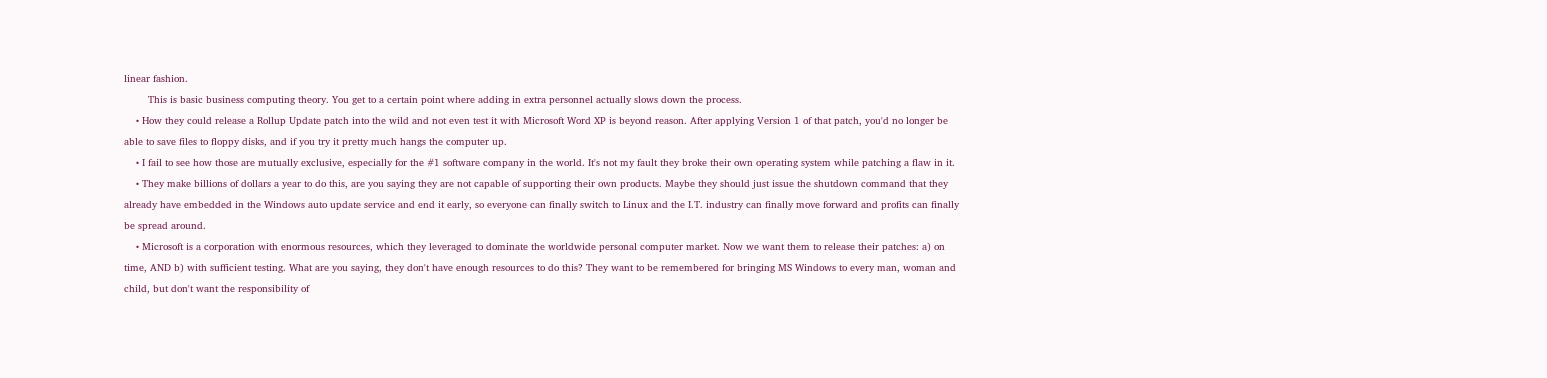linear fashion.
        This is basic business computing theory. You get to a certain point where adding in extra personnel actually slows down the process.
    • How they could release a Rollup Update patch into the wild and not even test it with Microsoft Word XP is beyond reason. After applying Version 1 of that patch, you'd no longer be able to save files to floppy disks, and if you try it pretty much hangs the computer up.
    • I fail to see how those are mutually exclusive, especially for the #1 software company in the world. It's not my fault they broke their own operating system while patching a flaw in it.
    • They make billions of dollars a year to do this, are you saying they are not capable of supporting their own products. Maybe they should just issue the shutdown command that they already have embedded in the Windows auto update service and end it early, so everyone can finally switch to Linux and the I.T. industry can finally move forward and profits can finally be spread around.
    • Microsoft is a corporation with enormous resources, which they leveraged to dominate the worldwide personal computer market. Now we want them to release their patches: a) on time, AND b) with sufficient testing. What are you saying, they don't have enough resources to do this? They want to be remembered for bringing MS Windows to every man, woman and child, but don't want the responsibility of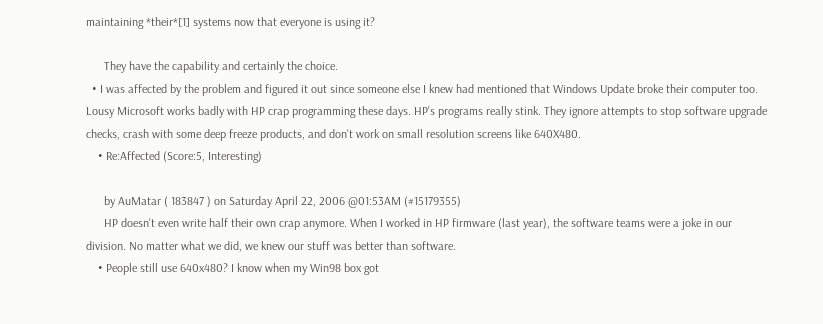maintaining *their*[1] systems now that everyone is using it?

      They have the capability and certainly the choice.
  • I was affected by the problem and figured it out since someone else I knew had mentioned that Windows Update broke their computer too. Lousy Microsoft works badly with HP crap programming these days. HP's programs really stink. They ignore attempts to stop software upgrade checks, crash with some deep freeze products, and don't work on small resolution screens like 640X480.
    • Re:Affected (Score:5, Interesting)

      by AuMatar ( 183847 ) on Saturday April 22, 2006 @01:53AM (#15179355)
      HP doesn't even write half their own crap anymore. When I worked in HP firmware (last year), the software teams were a joke in our division. No matter what we did, we knew our stuff was better than software.
    • People still use 640x480? I know when my Win98 box got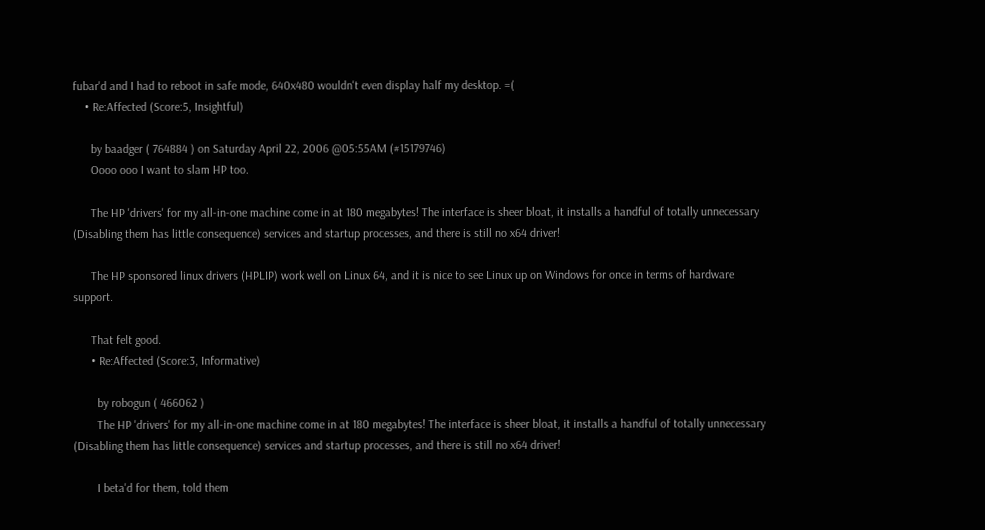fubar'd and I had to reboot in safe mode, 640x480 wouldn't even display half my desktop. =(
    • Re:Affected (Score:5, Insightful)

      by baadger ( 764884 ) on Saturday April 22, 2006 @05:55AM (#15179746)
      Oooo ooo I want to slam HP too.

      The HP 'drivers' for my all-in-one machine come in at 180 megabytes! The interface is sheer bloat, it installs a handful of totally unnecessary (Disabling them has little consequence) services and startup processes, and there is still no x64 driver!

      The HP sponsored linux drivers (HPLIP) work well on Linux 64, and it is nice to see Linux up on Windows for once in terms of hardware support.

      That felt good.
      • Re:Affected (Score:3, Informative)

        by robogun ( 466062 )
        The HP 'drivers' for my all-in-one machine come in at 180 megabytes! The interface is sheer bloat, it installs a handful of totally unnecessary (Disabling them has little consequence) services and startup processes, and there is still no x64 driver!

        I beta'd for them, told them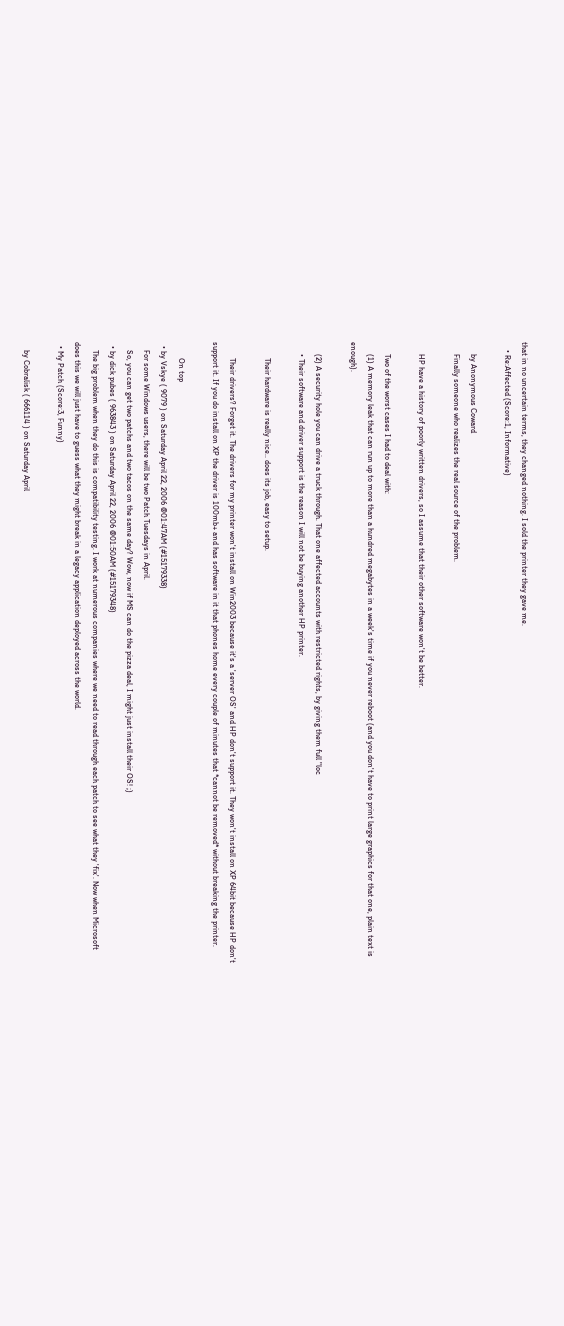that in no uncertain terms, they changed nothing. I sold the printer they gave me.
    • Re:Affected (Score:1, Informative)

      by Anonymous Coward
      Finally someone who realizes the real source of the problem.

      HP have a history of poorly written drivers, so I assume that their other software won't be better.

      Two of the worst cases I had to deal with:
      (1) A memory leak that can run up to more than a hundred megabytes in a week's time if you never reboot (and you don't have to print large graphics for that one, plain text is enough).

      (2) A security hole you can drive a truck through. That one affected accounts with restricted rights, by giving them full "loc
      • Their software and driver support is the reason I will not be buying another HP printer.

        Their hardware is really nice.. does its job, easy to setup.

        Their drivers? Forget it. The drivers for my printer won't install on Win2003 because it's a 'server OS' and HP don't support it. They won't install on XP 64bit because HP don't support it. If you do install on XP the driver is 100mb+ and has software in it that phones home every couple of minutes that *cannot be removed* without breaking the printer.

        On top
  • by Vskye ( 9079 ) on Saturday April 22, 2006 @01:47AM (#15179338)
    For some Windows users, there will be two Patch Tuesdays in April.
    So, you can get two patchs and two tacos on the same day? Wow, now if MS can do the pizza deal, I might just install their OS! ;)
  • by dick pubes ( 963843 ) on Saturday April 22, 2006 @01:50AM (#15179348)
    The big problem when they do this is compatibility testing. I work at numerous companies where we need to read through each patch to see what they 'fix'. Now when Microsoft does this we will just have to guess what they might break in a legacy application deployed across the world.
  • My Patch (Score:3, Funny)

    by Cobralisk ( 666114 ) on Saturday April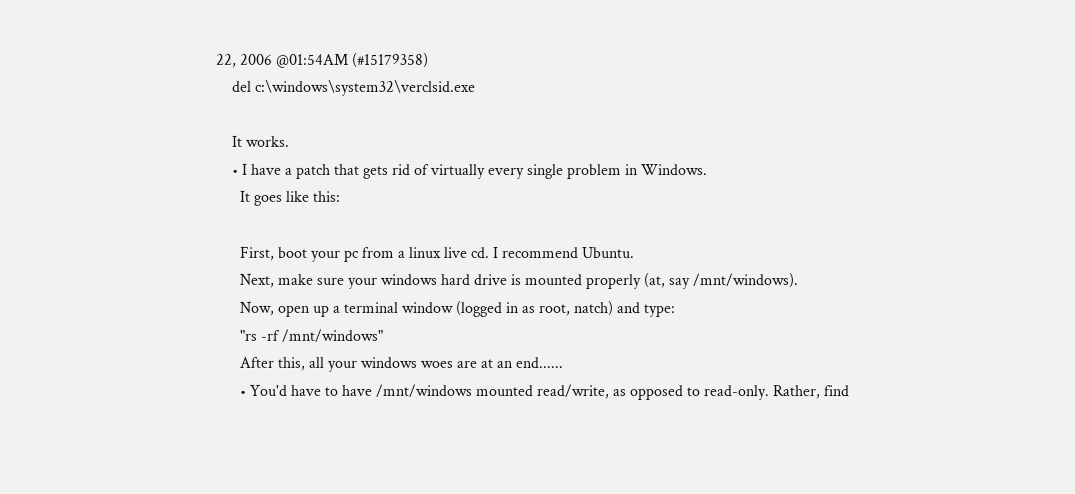22, 2006 @01:54AM (#15179358)
    del c:\windows\system32\verclsid.exe

    It works.
    • I have a patch that gets rid of virtually every single problem in Windows.
      It goes like this:

      First, boot your pc from a linux live cd. I recommend Ubuntu.
      Next, make sure your windows hard drive is mounted properly (at, say /mnt/windows).
      Now, open up a terminal window (logged in as root, natch) and type:
      "rs -rf /mnt/windows"
      After this, all your windows woes are at an end......
      • You'd have to have /mnt/windows mounted read/write, as opposed to read-only. Rather, find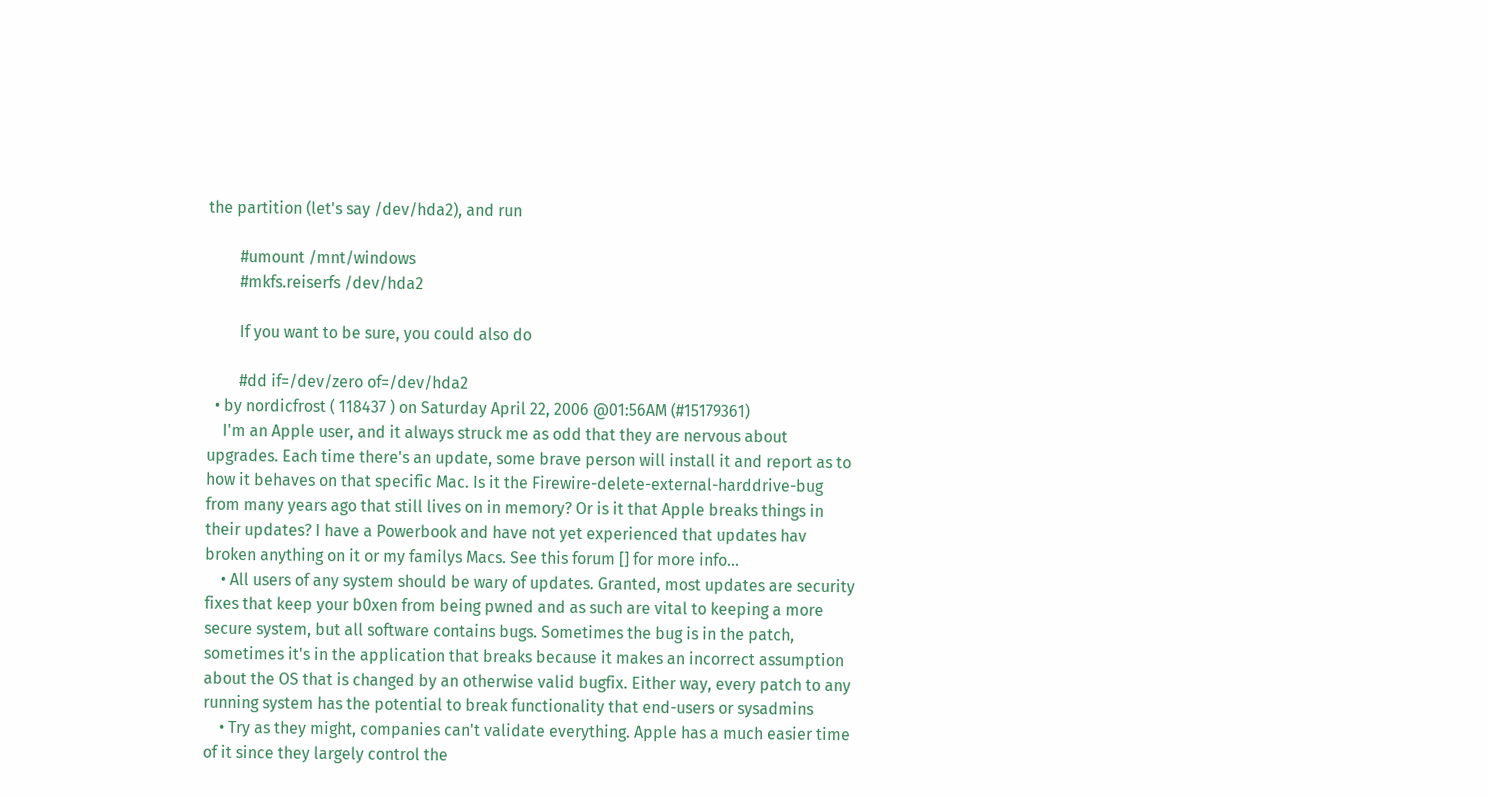the partition (let's say /dev/hda2), and run

        #umount /mnt/windows
        #mkfs.reiserfs /dev/hda2

        If you want to be sure, you could also do

        #dd if=/dev/zero of=/dev/hda2
  • by nordicfrost ( 118437 ) on Saturday April 22, 2006 @01:56AM (#15179361)
    I'm an Apple user, and it always struck me as odd that they are nervous about upgrades. Each time there's an update, some brave person will install it and report as to how it behaves on that specific Mac. Is it the Firewire-delete-external-harddrive-bug from many years ago that still lives on in memory? Or is it that Apple breaks things in their updates? I have a Powerbook and have not yet experienced that updates hav broken anything on it or my familys Macs. See this forum [] for more info...
    • All users of any system should be wary of updates. Granted, most updates are security fixes that keep your b0xen from being pwned and as such are vital to keeping a more secure system, but all software contains bugs. Sometimes the bug is in the patch, sometimes it's in the application that breaks because it makes an incorrect assumption about the OS that is changed by an otherwise valid bugfix. Either way, every patch to any running system has the potential to break functionality that end-users or sysadmins
    • Try as they might, companies can't validate everything. Apple has a much easier time of it since they largely control the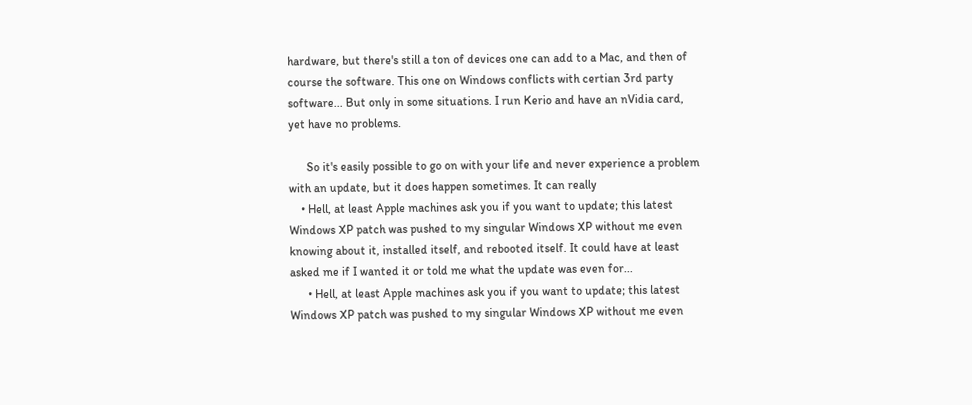hardware, but there's still a ton of devices one can add to a Mac, and then of course the software. This one on Windows conflicts with certian 3rd party software... But only in some situations. I run Kerio and have an nVidia card, yet have no problems.

      So it's easily possible to go on with your life and never experience a problem with an update, but it does happen sometimes. It can really
    • Hell, at least Apple machines ask you if you want to update; this latest Windows XP patch was pushed to my singular Windows XP without me even knowing about it, installed itself, and rebooted itself. It could have at least asked me if I wanted it or told me what the update was even for...
      • Hell, at least Apple machines ask you if you want to update; this latest Windows XP patch was pushed to my singular Windows XP without me even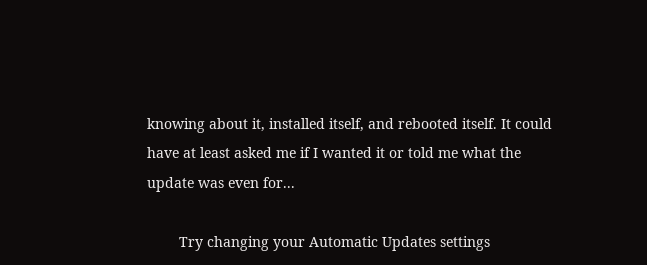knowing about it, installed itself, and rebooted itself. It could have at least asked me if I wanted it or told me what the update was even for...

        Try changing your Automatic Updates settings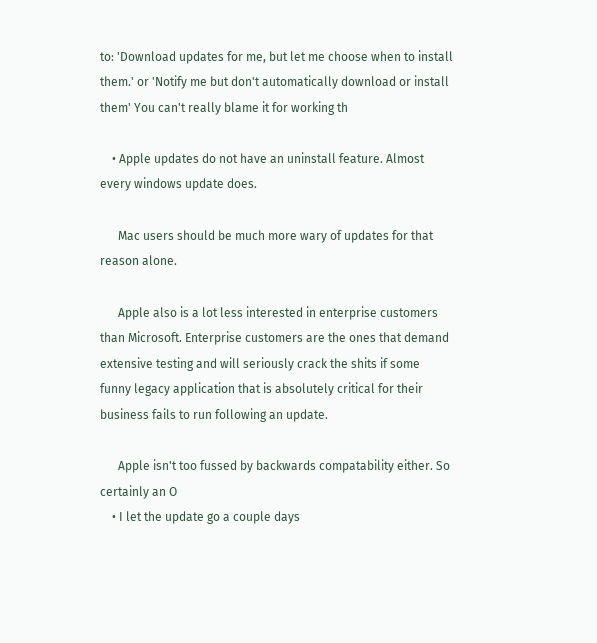to: 'Download updates for me, but let me choose when to install them.' or 'Notify me but don't automatically download or install them' You can't really blame it for working th

    • Apple updates do not have an uninstall feature. Almost every windows update does.

      Mac users should be much more wary of updates for that reason alone.

      Apple also is a lot less interested in enterprise customers than Microsoft. Enterprise customers are the ones that demand extensive testing and will seriously crack the shits if some funny legacy application that is absolutely critical for their business fails to run following an update.

      Apple isn't too fussed by backwards compatability either. So certainly an O
    • I let the update go a couple days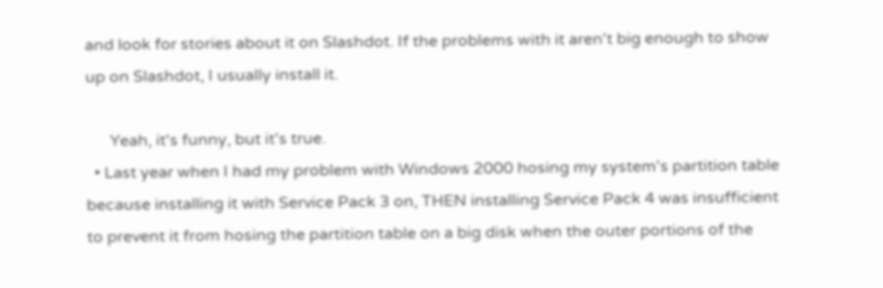and look for stories about it on Slashdot. If the problems with it aren't big enough to show up on Slashdot, I usually install it.

      Yeah, it's funny, but it's true.
  • Last year when I had my problem with Windows 2000 hosing my system's partition table because installing it with Service Pack 3 on, THEN installing Service Pack 4 was insufficient to prevent it from hosing the partition table on a big disk when the outer portions of the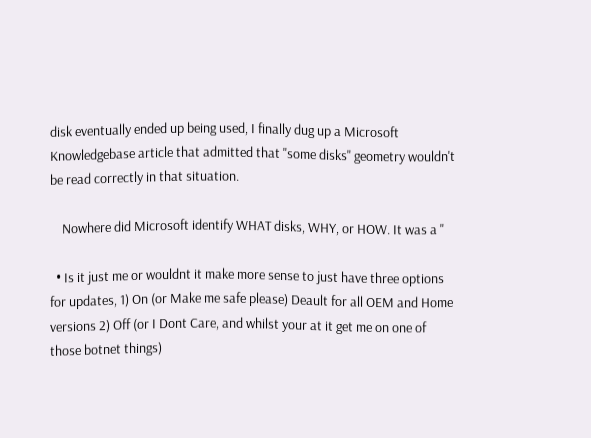disk eventually ended up being used, I finally dug up a Microsoft Knowledgebase article that admitted that "some disks" geometry wouldn't be read correctly in that situation.

    Nowhere did Microsoft identify WHAT disks, WHY, or HOW. It was a "

  • Is it just me or wouldnt it make more sense to just have three options for updates, 1) On (or Make me safe please) Deault for all OEM and Home versions 2) Off (or I Dont Care, and whilst your at it get me on one of those botnet things)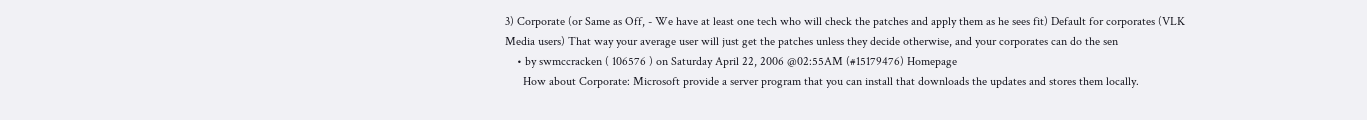3) Corporate (or Same as Off, - We have at least one tech who will check the patches and apply them as he sees fit) Default for corporates (VLK Media users) That way your average user will just get the patches unless they decide otherwise, and your corporates can do the sen
    • by swmccracken ( 106576 ) on Saturday April 22, 2006 @02:55AM (#15179476) Homepage
      How about Corporate: Microsoft provide a server program that you can install that downloads the updates and stores them locally.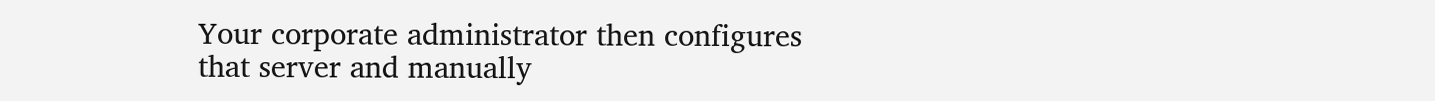Your corporate administrator then configures that server and manually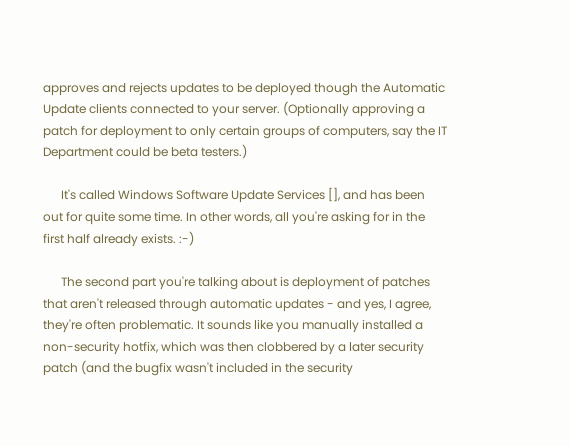approves and rejects updates to be deployed though the Automatic Update clients connected to your server. (Optionally approving a patch for deployment to only certain groups of computers, say the IT Department could be beta testers.)

      It's called Windows Software Update Services [], and has been out for quite some time. In other words, all you're asking for in the first half already exists. :-)

      The second part you're talking about is deployment of patches that aren't released through automatic updates - and yes, I agree, they're often problematic. It sounds like you manually installed a non-security hotfix, which was then clobbered by a later security patch (and the bugfix wasn't included in the security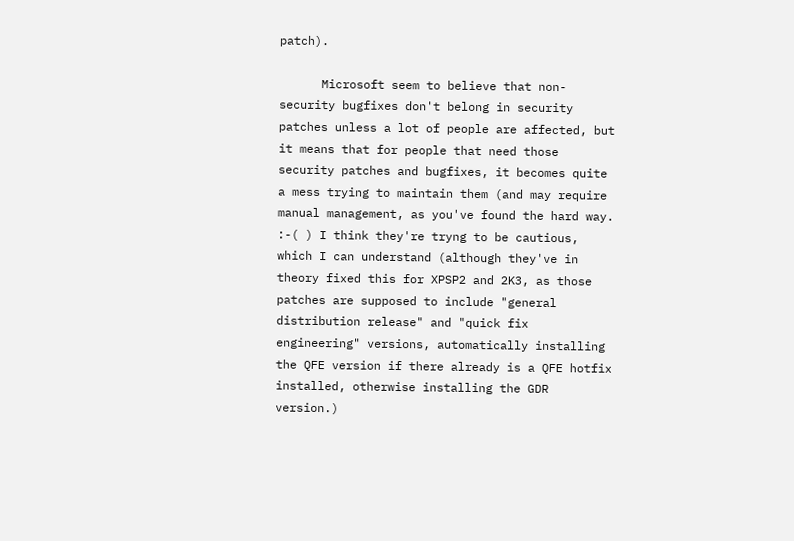patch).

      Microsoft seem to believe that non-security bugfixes don't belong in security patches unless a lot of people are affected, but it means that for people that need those security patches and bugfixes, it becomes quite a mess trying to maintain them (and may require manual management, as you've found the hard way. :-( ) I think they're tryng to be cautious, which I can understand (although they've in theory fixed this for XPSP2 and 2K3, as those patches are supposed to include "general distribution release" and "quick fix engineering" versions, automatically installing the QFE version if there already is a QFE hotfix installed, otherwise installing the GDR version.)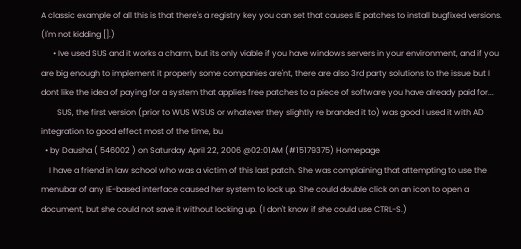A classic example of all this is that there's a registry key you can set that causes IE patches to install bugfixed versions. (I'm not kidding [].)
      • Ive used SUS and it works a charm, but its only viable if you have windows servers in your environment, and if you are big enough to implement it properly some companies are'nt, there are also 3rd party solutions to the issue but I dont like the idea of paying for a system that applies free patches to a piece of software you have already paid for...
        SUS, the first version (prior to WUS WSUS or whatever they slightly re branded it to) was good I used it with AD integration to good effect most of the time, bu
  • by Dausha ( 546002 ) on Saturday April 22, 2006 @02:01AM (#15179375) Homepage
    I have a friend in law school who was a victim of this last patch. She was complaining that attempting to use the menubar of any IE-based interface caused her system to lock up. She could double click on an icon to open a document, but she could not save it without locking up. (I don't know if she could use CTRL-S.)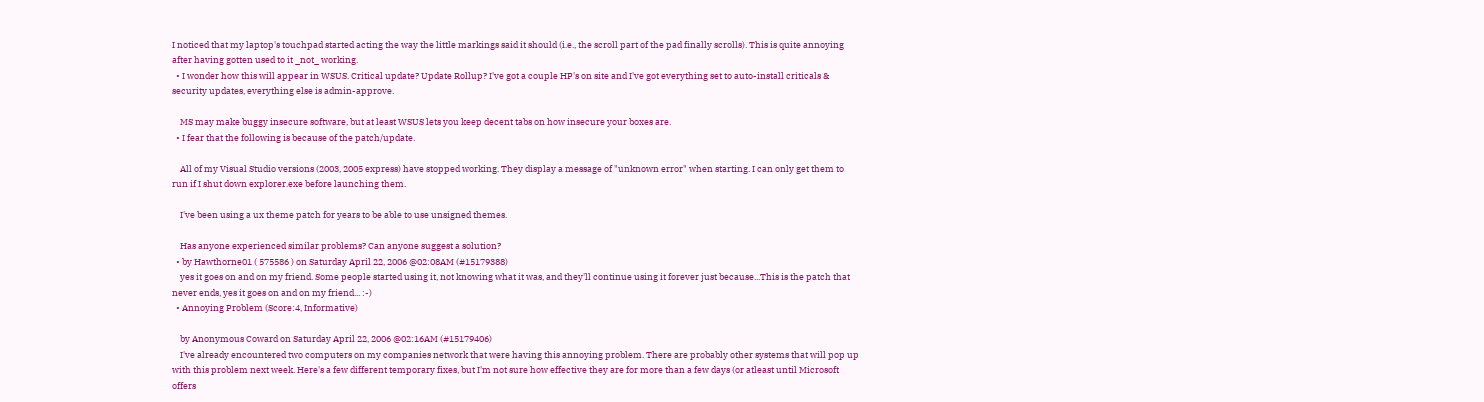I noticed that my laptop's touchpad started acting the way the little markings said it should (i.e., the scroll part of the pad finally scrolls). This is quite annoying after having gotten used to it _not_ working.
  • I wonder how this will appear in WSUS. Critical update? Update Rollup? I've got a couple HP's on site and I've got everything set to auto-install criticals & security updates, everything else is admin-approve.

    MS may make buggy insecure software, but at least WSUS lets you keep decent tabs on how insecure your boxes are.
  • I fear that the following is because of the patch/update.

    All of my Visual Studio versions (2003, 2005 express) have stopped working. They display a message of "unknown error" when starting. I can only get them to run if I shut down explorer.exe before launching them.

    I've been using a ux theme patch for years to be able to use unsigned themes.

    Has anyone experienced similar problems? Can anyone suggest a solution?
  • by Hawthorne01 ( 575586 ) on Saturday April 22, 2006 @02:08AM (#15179388)
    yes it goes on and on my friend. Some people started using it, not knowing what it was, and they'll continue using it forever just because...This is the patch that never ends, yes it goes on and on my friend... :-)
  • Annoying Problem (Score:4, Informative)

    by Anonymous Coward on Saturday April 22, 2006 @02:16AM (#15179406)
    I've already encountered two computers on my companies network that were having this annoying problem. There are probably other systems that will pop up with this problem next week. Here's a few different temporary fixes, but I'm not sure how effective they are for more than a few days (or atleast until Microsoft offers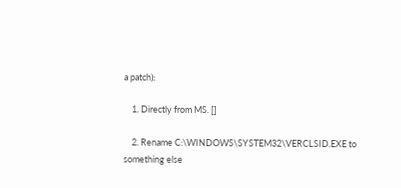a patch):

    1. Directly from MS. []

    2. Rename C:\WINDOWS\SYSTEM32\VERCLSID.EXE to something else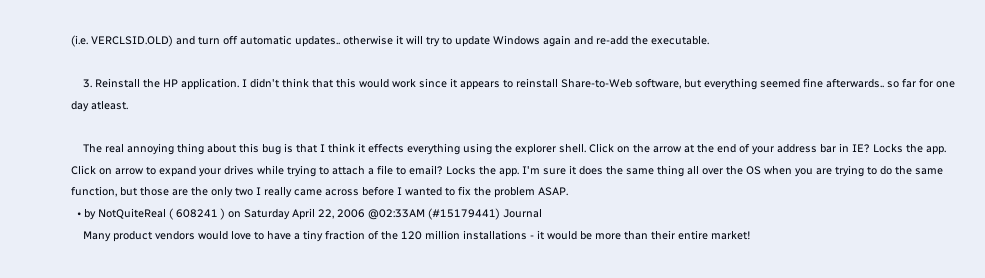(i.e. VERCLSID.OLD) and turn off automatic updates.. otherwise it will try to update Windows again and re-add the executable.

    3. Reinstall the HP application. I didn't think that this would work since it appears to reinstall Share-to-Web software, but everything seemed fine afterwards.. so far for one day atleast.

    The real annoying thing about this bug is that I think it effects everything using the explorer shell. Click on the arrow at the end of your address bar in IE? Locks the app. Click on arrow to expand your drives while trying to attach a file to email? Locks the app. I'm sure it does the same thing all over the OS when you are trying to do the same function, but those are the only two I really came across before I wanted to fix the problem ASAP.
  • by NotQuiteReal ( 608241 ) on Saturday April 22, 2006 @02:33AM (#15179441) Journal
    Many product vendors would love to have a tiny fraction of the 120 million installations - it would be more than their entire market!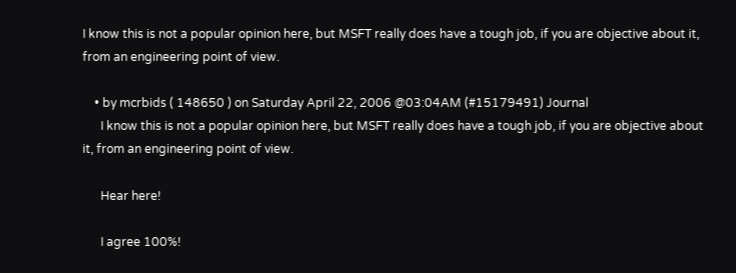I know this is not a popular opinion here, but MSFT really does have a tough job, if you are objective about it, from an engineering point of view.

    • by mcrbids ( 148650 ) on Saturday April 22, 2006 @03:04AM (#15179491) Journal
      I know this is not a popular opinion here, but MSFT really does have a tough job, if you are objective about it, from an engineering point of view.

      Hear here!

      I agree 100%!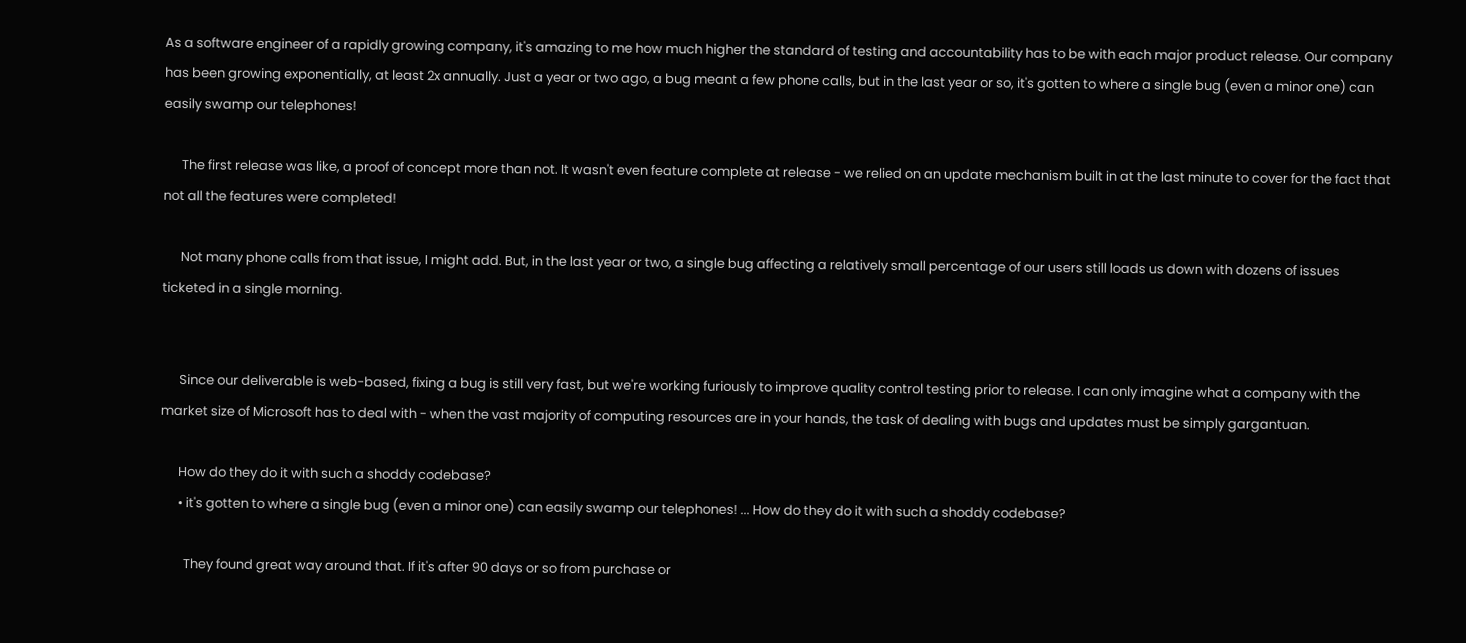As a software engineer of a rapidly growing company, it's amazing to me how much higher the standard of testing and accountability has to be with each major product release. Our company has been growing exponentially, at least 2x annually. Just a year or two ago, a bug meant a few phone calls, but in the last year or so, it's gotten to where a single bug (even a minor one) can easily swamp our telephones!

      The first release was like, a proof of concept more than not. It wasn't even feature complete at release - we relied on an update mechanism built in at the last minute to cover for the fact that not all the features were completed!

      Not many phone calls from that issue, I might add. But, in the last year or two, a single bug affecting a relatively small percentage of our users still loads us down with dozens of issues ticketed in a single morning.


      Since our deliverable is web-based, fixing a bug is still very fast, but we're working furiously to improve quality control testing prior to release. I can only imagine what a company with the market size of Microsoft has to deal with - when the vast majority of computing resources are in your hands, the task of dealing with bugs and updates must be simply gargantuan.

      How do they do it with such a shoddy codebase?
      • it's gotten to where a single bug (even a minor one) can easily swamp our telephones! ... How do they do it with such a shoddy codebase?

        They found great way around that. If it's after 90 days or so from purchase or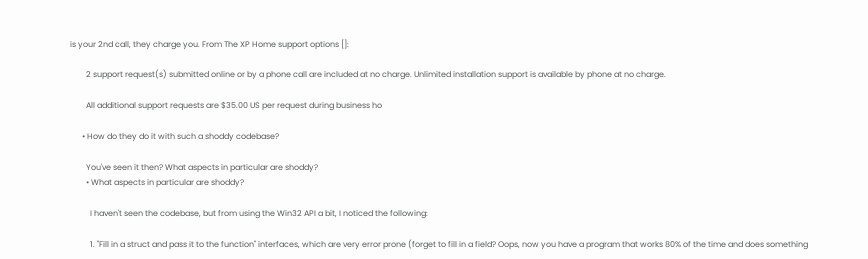is your 2nd call, they charge you. From The XP Home support options []:

        2 support request(s) submitted online or by a phone call are included at no charge. Unlimited installation support is available by phone at no charge.

        All additional support requests are $35.00 US per request during business ho

      • How do they do it with such a shoddy codebase?

        You've seen it then? What aspects in particular are shoddy?
        • What aspects in particular are shoddy?

          I haven't seen the codebase, but from using the Win32 API a bit, I noticed the following:

          1. "Fill in a struct and pass it to the function" interfaces, which are very error prone (forget to fill in a field? Oops, now you have a program that works 80% of the time and does something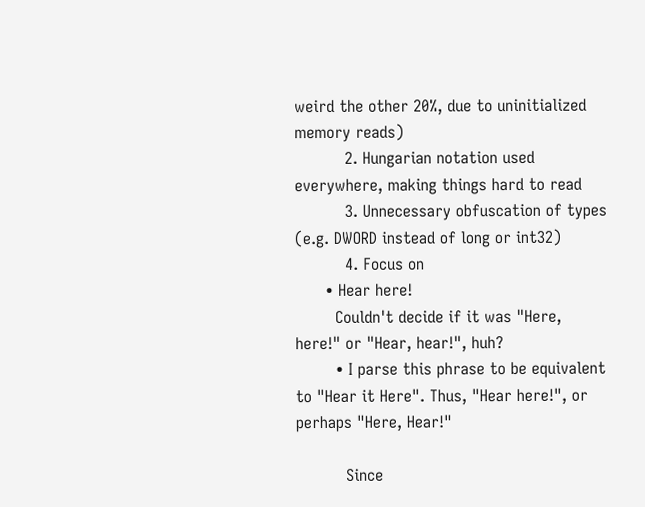weird the other 20%, due to uninitialized memory reads)
          2. Hungarian notation used everywhere, making things hard to read
          3. Unnecessary obfuscation of types (e.g. DWORD instead of long or int32)
          4. Focus on
      • Hear here!
        Couldn't decide if it was "Here, here!" or "Hear, hear!", huh?
        • I parse this phrase to be equivalent to "Hear it Here". Thus, "Hear here!", or perhaps "Here, Hear!"

          Since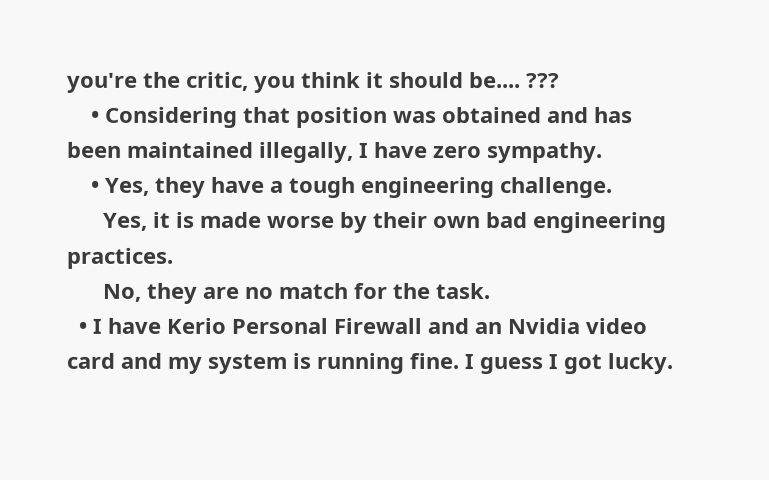you're the critic, you think it should be.... ???
    • Considering that position was obtained and has been maintained illegally, I have zero sympathy.
    • Yes, they have a tough engineering challenge.
      Yes, it is made worse by their own bad engineering practices.
      No, they are no match for the task.
  • I have Kerio Personal Firewall and an Nvidia video card and my system is running fine. I guess I got lucky.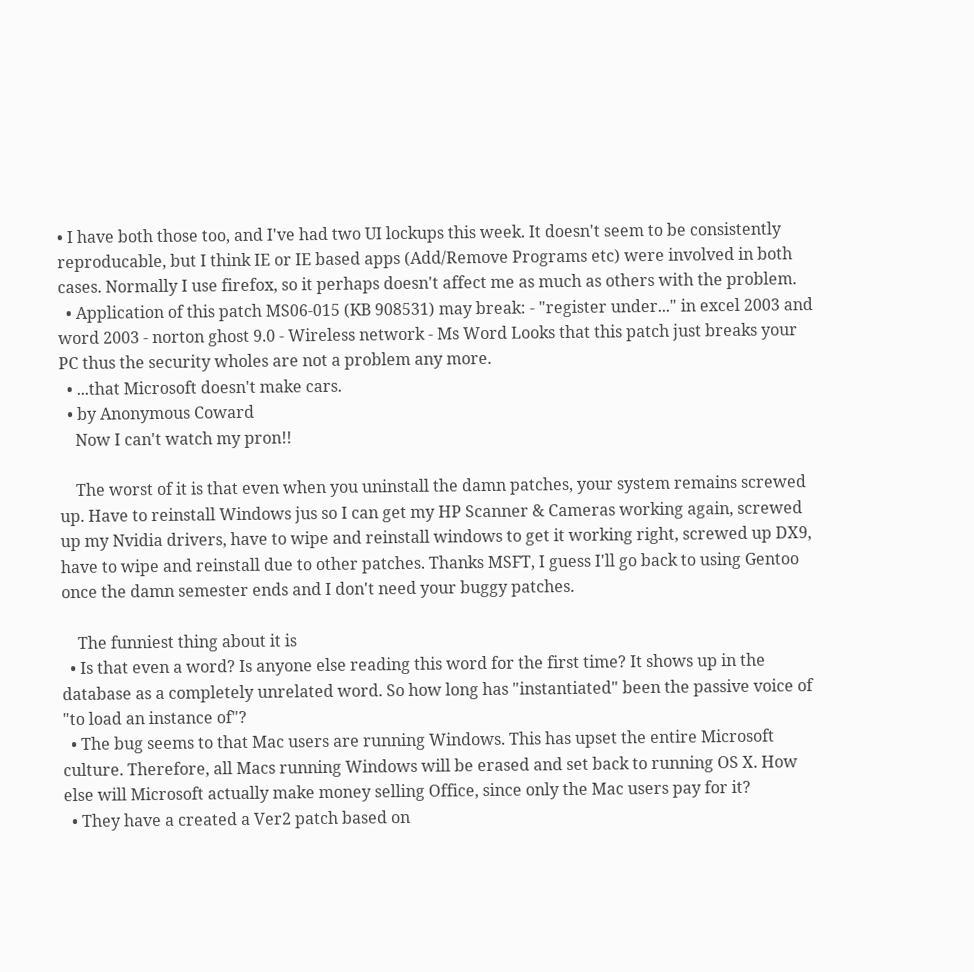• I have both those too, and I've had two UI lockups this week. It doesn't seem to be consistently reproducable, but I think IE or IE based apps (Add/Remove Programs etc) were involved in both cases. Normally I use firefox, so it perhaps doesn't affect me as much as others with the problem.
  • Application of this patch MS06-015 (KB 908531) may break: - "register under..." in excel 2003 and word 2003 - norton ghost 9.0 - Wireless network - Ms Word Looks that this patch just breaks your PC thus the security wholes are not a problem any more.
  • ...that Microsoft doesn't make cars.
  • by Anonymous Coward
    Now I can't watch my pron!!

    The worst of it is that even when you uninstall the damn patches, your system remains screwed up. Have to reinstall Windows jus so I can get my HP Scanner & Cameras working again, screwed up my Nvidia drivers, have to wipe and reinstall windows to get it working right, screwed up DX9, have to wipe and reinstall due to other patches. Thanks MSFT, I guess I'll go back to using Gentoo once the damn semester ends and I don't need your buggy patches.

    The funniest thing about it is
  • Is that even a word? Is anyone else reading this word for the first time? It shows up in the database as a completely unrelated word. So how long has "instantiated" been the passive voice of "to load an instance of"?
  • The bug seems to that Mac users are running Windows. This has upset the entire Microsoft culture. Therefore, all Macs running Windows will be erased and set back to running OS X. How else will Microsoft actually make money selling Office, since only the Mac users pay for it?
  • They have a created a Ver2 patch based on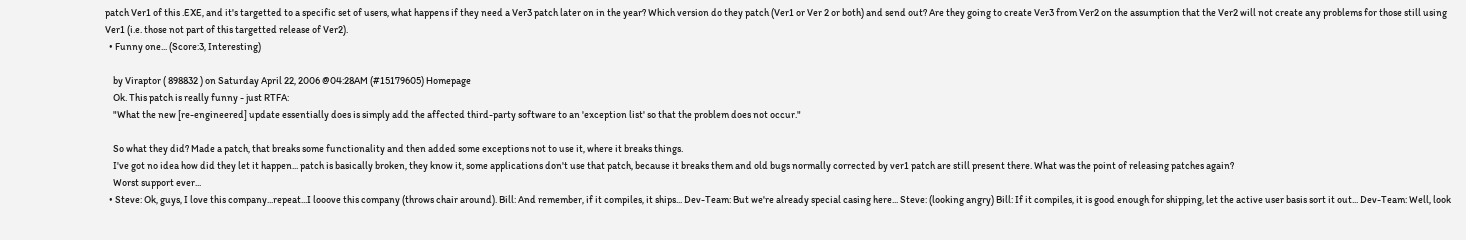patch Ver1 of this .EXE, and it's targetted to a specific set of users, what happens if they need a Ver3 patch later on in the year? Which version do they patch (Ver1 or Ver 2 or both) and send out? Are they going to create Ver3 from Ver2 on the assumption that the Ver2 will not create any problems for those still using Ver1 (i.e. those not part of this targetted release of Ver2).
  • Funny one... (Score:3, Interesting)

    by Viraptor ( 898832 ) on Saturday April 22, 2006 @04:28AM (#15179605) Homepage
    Ok. This patch is really funny - just RTFA:
    "What the new [re-engineered] update essentially does is simply add the affected third-party software to an 'exception list' so that the problem does not occur."

    So what they did? Made a patch, that breaks some functionality and then added some exceptions not to use it, where it breaks things.
    I've got no idea how did they let it happen... patch is basically broken, they know it, some applications don't use that patch, because it breaks them and old bugs normally corrected by ver1 patch are still present there. What was the point of releasing patches again?
    Worst support ever...
  • Steve: Ok, guys, I love this company...repeat...I looove this company (throws chair around). Bill: And remember, if it compiles, it ships... Dev-Team: But we're already special casing here... Steve: (looking angry) Bill: If it compiles, it is good enough for shipping, let the active user basis sort it out... Dev-Team: Well, look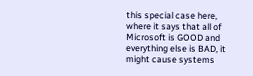this special case here, where it says that all of Microsoft is GOOD and everything else is BAD, it might cause systems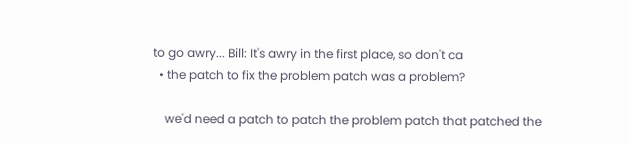to go awry... Bill: It's awry in the first place, so don't ca
  • the patch to fix the problem patch was a problem?

    we'd need a patch to patch the problem patch that patched the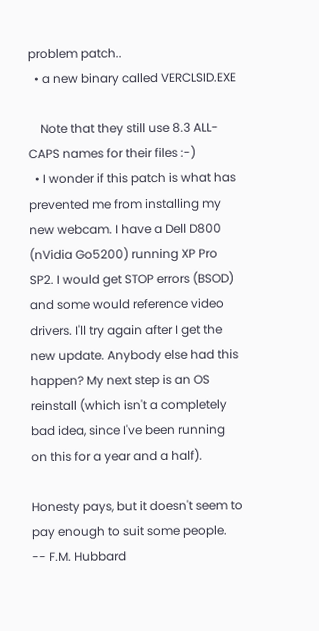problem patch..
  • a new binary called VERCLSID.EXE

    Note that they still use 8.3 ALL-CAPS names for their files :-)
  • I wonder if this patch is what has prevented me from installing my new webcam. I have a Dell D800 (nVidia Go5200) running XP Pro SP2. I would get STOP errors (BSOD) and some would reference video drivers. I'll try again after I get the new update. Anybody else had this happen? My next step is an OS reinstall (which isn't a completely bad idea, since I've been running on this for a year and a half).

Honesty pays, but it doesn't seem to pay enough to suit some people. -- F.M. Hubbard